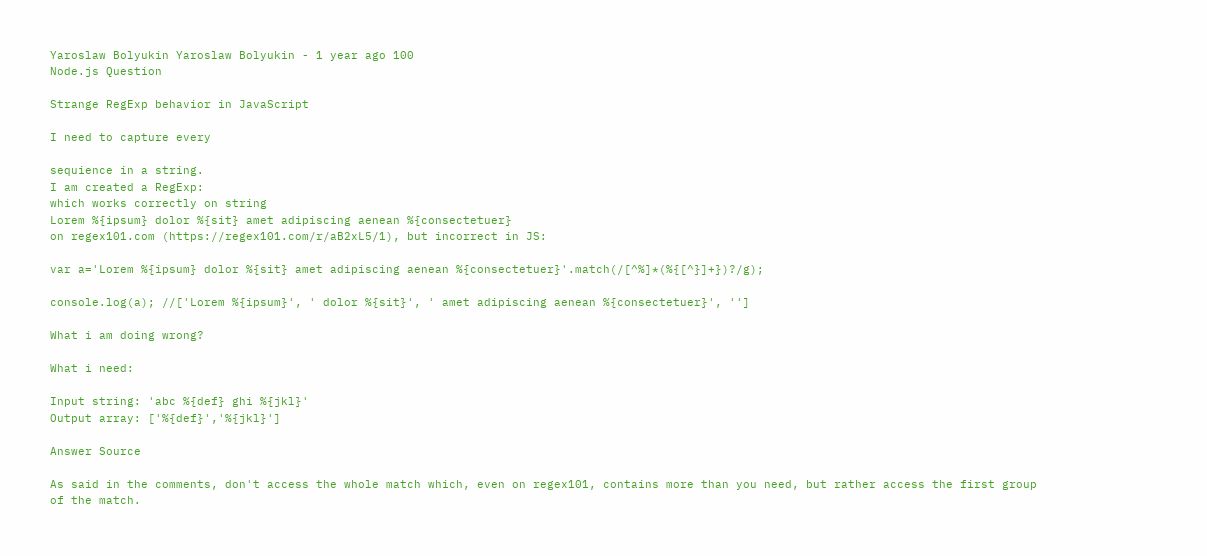Yaroslaw Bolyukin Yaroslaw Bolyukin - 1 year ago 100
Node.js Question

Strange RegExp behavior in JavaScript

I need to capture every

sequience in a string.
I am created a RegExp:
which works correctly on string
Lorem %{ipsum} dolor %{sit} amet adipiscing aenean %{consectetuer}
on regex101.com (https://regex101.com/r/aB2xL5/1), but incorrect in JS:

var a='Lorem %{ipsum} dolor %{sit} amet adipiscing aenean %{consectetuer}'.match(/[^%]*(%{[^}]+})?/g);

console.log(a); //['Lorem %{ipsum}', ' dolor %{sit}', ' amet adipiscing aenean %{consectetuer}', '']

What i am doing wrong?

What i need:

Input string: 'abc %{def} ghi %{jkl}'
Output array: ['%{def}','%{jkl}']

Answer Source

As said in the comments, don't access the whole match which, even on regex101, contains more than you need, but rather access the first group of the match.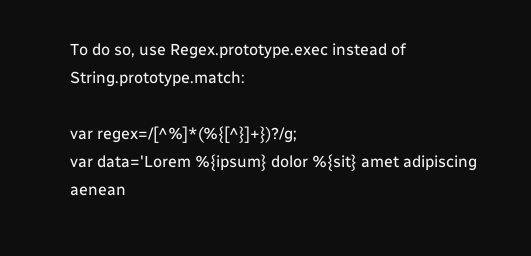To do so, use Regex.prototype.exec instead of String.prototype.match:

var regex=/[^%]*(%{[^}]+})?/g;
var data='Lorem %{ipsum} dolor %{sit} amet adipiscing aenean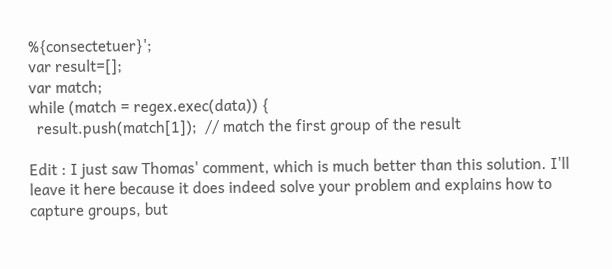%{consectetuer}';
var result=[];
var match;
while (match = regex.exec(data)) {
  result.push(match[1]);  // match the first group of the result

Edit : I just saw Thomas' comment, which is much better than this solution. I'll leave it here because it does indeed solve your problem and explains how to capture groups, but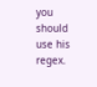you should use his regex.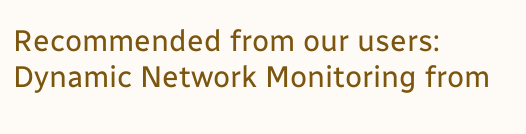Recommended from our users: Dynamic Network Monitoring from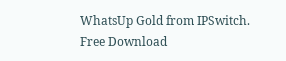WhatsUp Gold from IPSwitch. Free Download